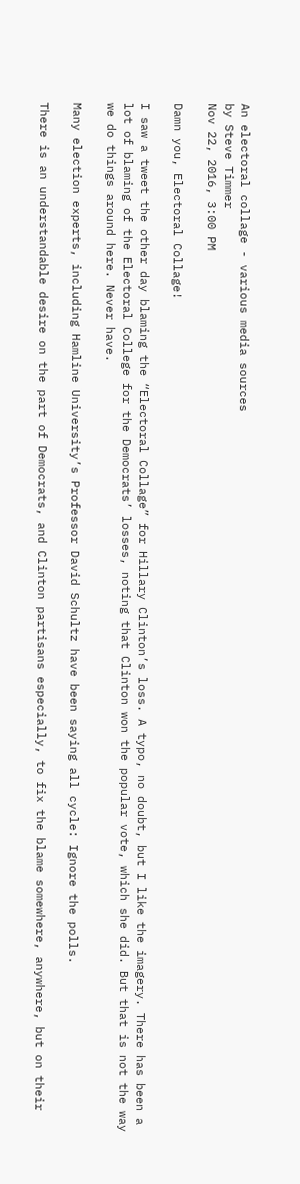An electoral collage - various media sources
by Steve Timmer
Nov 22, 2016, 3:00 PM

Damn you, Electoral Collage!

I saw a tweet the other day blaming the “Electoral Collage” for Hillary Clinton’s loss. A typo, no doubt, but I like the imagery. There has been a lot of blaming of the Electoral College for the Democrats’ losses, noting that Clinton won the popular vote, which she did. But that is not the way we do things around here. Never have.

Many election experts, including Hamline University’s Professor David Schultz have been saying all cycle: Ignore the polls.

There is an understandable desire on the part of Democrats, and Clinton partisans especially, to fix the blame somewhere, anywhere, but on their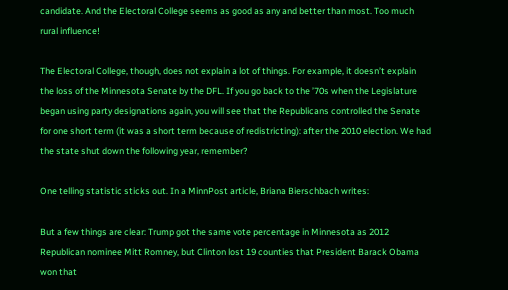candidate. And the Electoral College seems as good as any and better than most. Too much rural influence!

The Electoral College, though, does not explain a lot of things. For example, it doesn’t explain the loss of the Minnesota Senate by the DFL. If you go back to the ’70s when the Legislature began using party designations again, you will see that the Republicans controlled the Senate for one short term (it was a short term because of redistricting): after the 2010 election. We had the state shut down the following year, remember?

One telling statistic sticks out. In a MinnPost article, Briana Bierschbach writes:

But a few things are clear: Trump got the same vote percentage in Minnesota as 2012 Republican nominee Mitt Romney, but Clinton lost 19 counties that President Barack Obama won that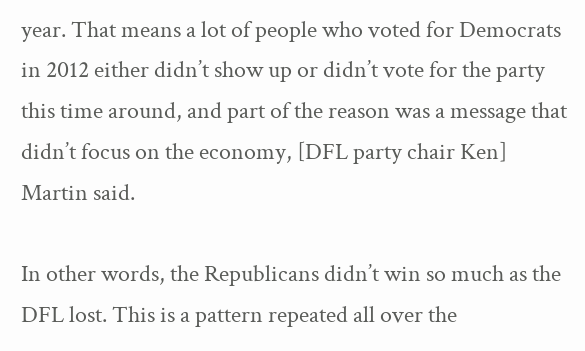year. That means a lot of people who voted for Democrats in 2012 either didn’t show up or didn’t vote for the party this time around, and part of the reason was a message that didn’t focus on the economy, [DFL party chair Ken] Martin said.

In other words, the Republicans didn’t win so much as the DFL lost. This is a pattern repeated all over the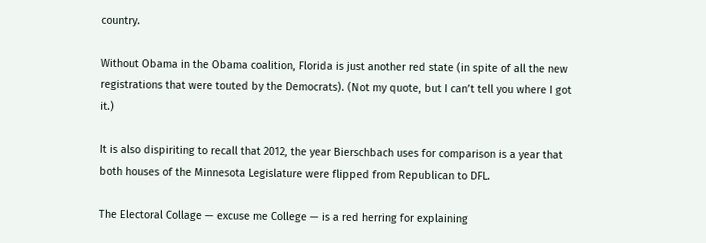country.

Without Obama in the Obama coalition, Florida is just another red state (in spite of all the new registrations that were touted by the Democrats). (Not my quote, but I can’t tell you where I got it.)

It is also dispiriting to recall that 2012, the year Bierschbach uses for comparison is a year that both houses of the Minnesota Legislature were flipped from Republican to DFL.

The Electoral Collage — excuse me College — is a red herring for explaining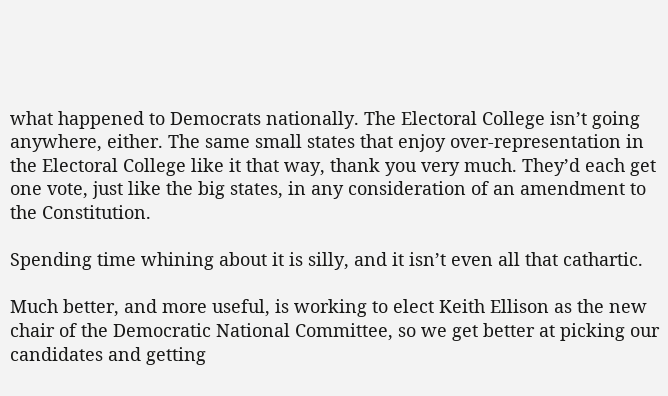what happened to Democrats nationally. The Electoral College isn’t going anywhere, either. The same small states that enjoy over-representation in the Electoral College like it that way, thank you very much. They’d each get one vote, just like the big states, in any consideration of an amendment to the Constitution.

Spending time whining about it is silly, and it isn’t even all that cathartic.

Much better, and more useful, is working to elect Keith Ellison as the new chair of the Democratic National Committee, so we get better at picking our candidates and getting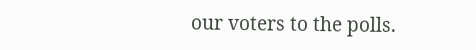our voters to the polls.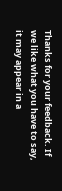Thanks for your feedback. If we like what you have to say, it may appear in a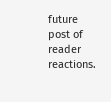future post of reader reactions.